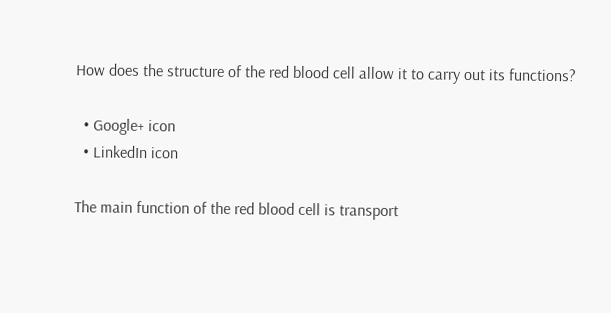How does the structure of the red blood cell allow it to carry out its functions?

  • Google+ icon
  • LinkedIn icon

The main function of the red blood cell is transport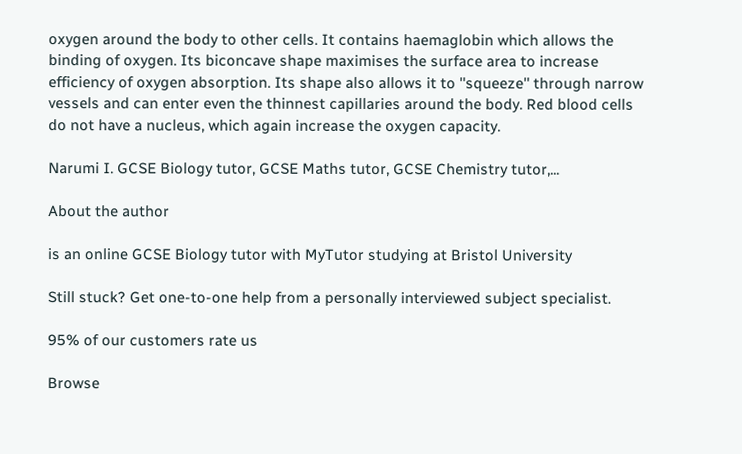oxygen around the body to other cells. It contains haemaglobin which allows the binding of oxygen. Its biconcave shape maximises the surface area to increase efficiency of oxygen absorption. Its shape also allows it to ''squeeze'' through narrow vessels and can enter even the thinnest capillaries around the body. Red blood cells do not have a nucleus, which again increase the oxygen capacity.

Narumi I. GCSE Biology tutor, GCSE Maths tutor, GCSE Chemistry tutor,...

About the author

is an online GCSE Biology tutor with MyTutor studying at Bristol University

Still stuck? Get one-to-one help from a personally interviewed subject specialist.

95% of our customers rate us

Browse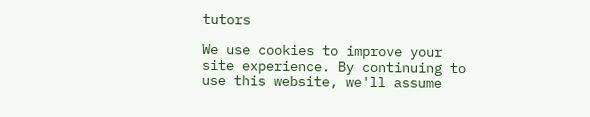tutors

We use cookies to improve your site experience. By continuing to use this website, we'll assume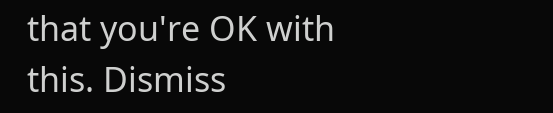that you're OK with this. Dismiss